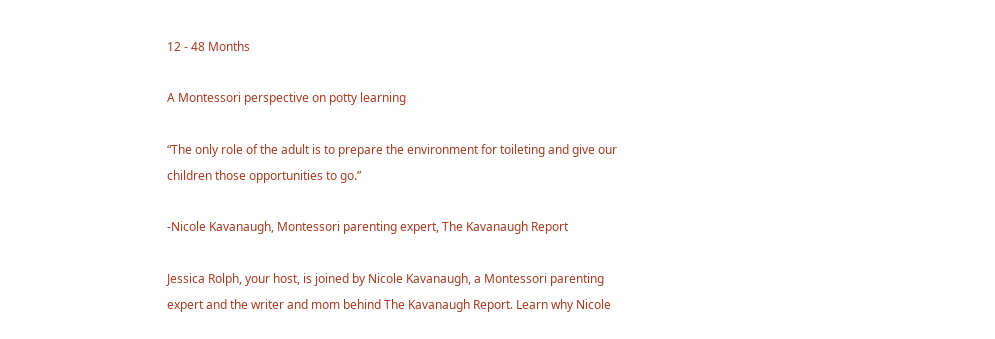12 - 48 Months

A Montessori perspective on potty learning

“The only role of the adult is to prepare the environment for toileting and give our children those opportunities to go.”

-Nicole Kavanaugh, Montessori parenting expert, The Kavanaugh Report

Jessica Rolph, your host, is joined by Nicole Kavanaugh, a Montessori parenting expert and the writer and mom behind The Kavanaugh Report. Learn why Nicole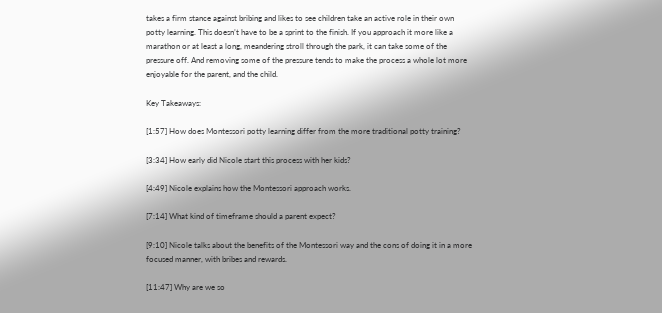takes a firm stance against bribing and likes to see children take an active role in their own potty learning. This doesn’t have to be a sprint to the finish. If you approach it more like a marathon or at least a long, meandering stroll through the park, it can take some of the pressure off. And removing some of the pressure tends to make the process a whole lot more enjoyable for the parent, and the child.

Key Takeaways:

[1:57] How does Montessori potty learning differ from the more traditional potty training?

[3:34] How early did Nicole start this process with her kids?

[4:49] Nicole explains how the Montessori approach works.

[7:14] What kind of timeframe should a parent expect?

[9:10] Nicole talks about the benefits of the Montessori way and the cons of doing it in a more focused manner, with bribes and rewards.

[11:47] Why are we so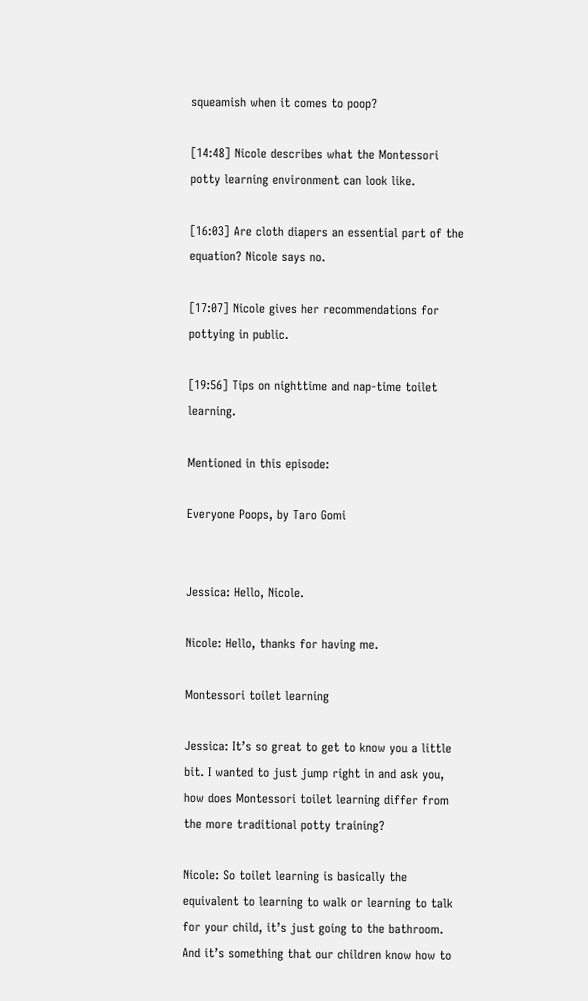squeamish when it comes to poop?

[14:48] Nicole describes what the Montessori potty learning environment can look like.

[16:03] Are cloth diapers an essential part of the equation? Nicole says no.

[17:07] Nicole gives her recommendations for pottying in public.

[19:56] Tips on nighttime and nap-time toilet learning.

Mentioned in this episode:

Everyone Poops, by Taro Gomi


Jessica: Hello, Nicole.

Nicole: Hello, thanks for having me.

Montessori toilet learning

Jessica: It’s so great to get to know you a little bit. I wanted to just jump right in and ask you, how does Montessori toilet learning differ from the more traditional potty training?

Nicole: So toilet learning is basically the equivalent to learning to walk or learning to talk for your child, it’s just going to the bathroom. And it’s something that our children know how to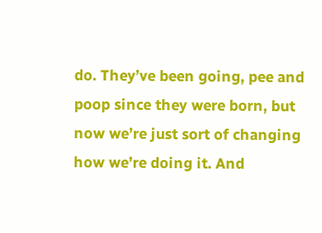do. They’ve been going, pee and poop since they were born, but now we’re just sort of changing how we’re doing it. And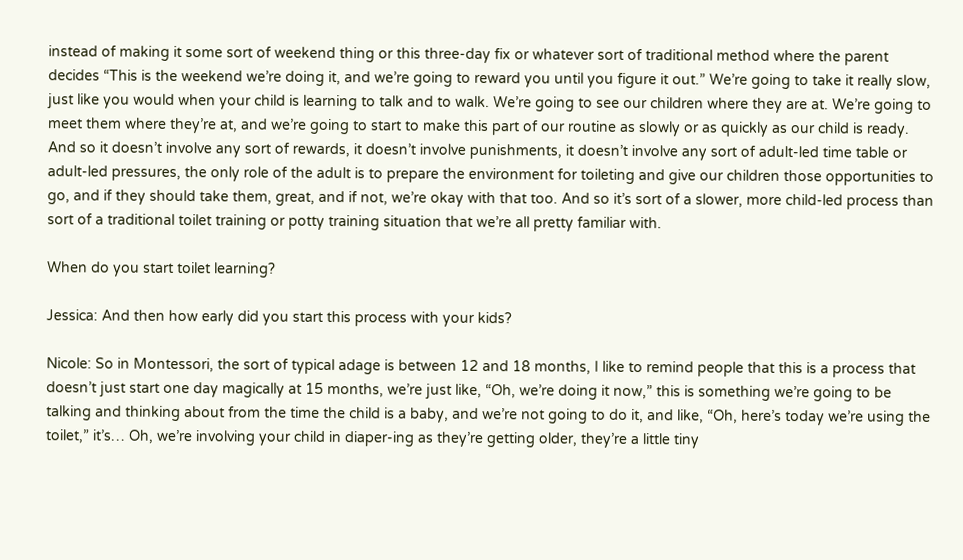instead of making it some sort of weekend thing or this three-day fix or whatever sort of traditional method where the parent decides “This is the weekend we’re doing it, and we’re going to reward you until you figure it out.” We’re going to take it really slow, just like you would when your child is learning to talk and to walk. We’re going to see our children where they are at. We’re going to meet them where they’re at, and we’re going to start to make this part of our routine as slowly or as quickly as our child is ready. And so it doesn’t involve any sort of rewards, it doesn’t involve punishments, it doesn’t involve any sort of adult-led time table or adult-led pressures, the only role of the adult is to prepare the environment for toileting and give our children those opportunities to go, and if they should take them, great, and if not, we’re okay with that too. And so it’s sort of a slower, more child-led process than sort of a traditional toilet training or potty training situation that we’re all pretty familiar with.

When do you start toilet learning?

Jessica: And then how early did you start this process with your kids?

Nicole: So in Montessori, the sort of typical adage is between 12 and 18 months, I like to remind people that this is a process that doesn’t just start one day magically at 15 months, we’re just like, “Oh, we’re doing it now,” this is something we’re going to be talking and thinking about from the time the child is a baby, and we’re not going to do it, and like, “Oh, here’s today we’re using the toilet,” it’s… Oh, we’re involving your child in diaper-ing as they’re getting older, they’re a little tiny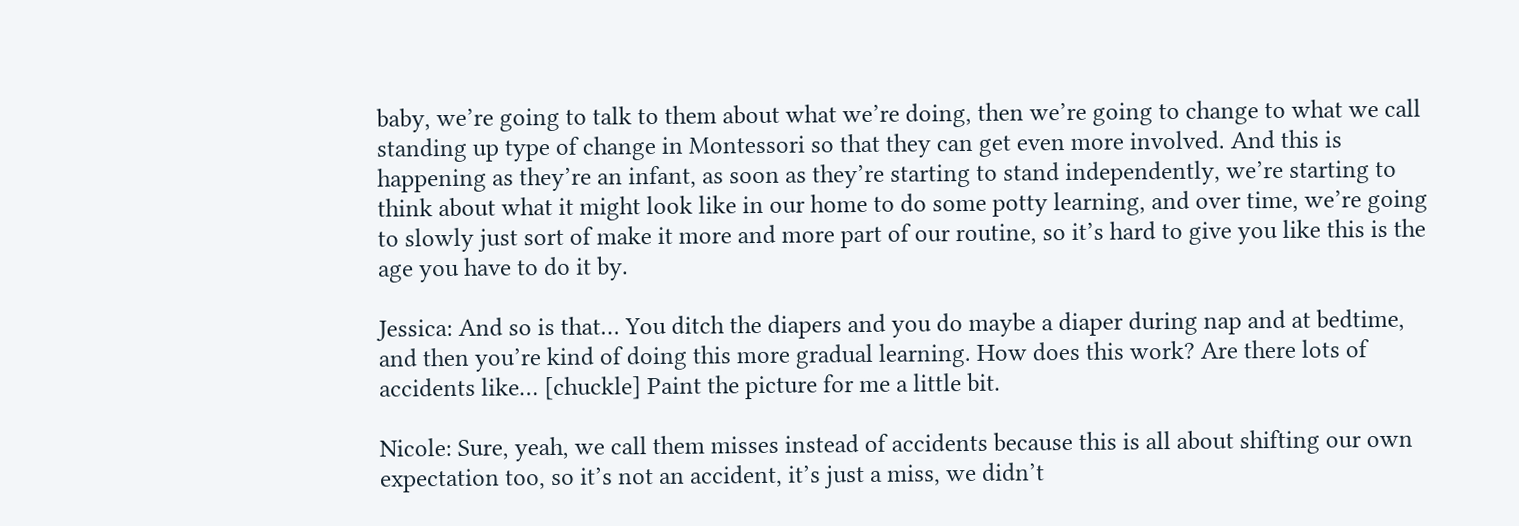baby, we’re going to talk to them about what we’re doing, then we’re going to change to what we call standing up type of change in Montessori so that they can get even more involved. And this is happening as they’re an infant, as soon as they’re starting to stand independently, we’re starting to think about what it might look like in our home to do some potty learning, and over time, we’re going to slowly just sort of make it more and more part of our routine, so it’s hard to give you like this is the age you have to do it by.

Jessica: And so is that… You ditch the diapers and you do maybe a diaper during nap and at bedtime, and then you’re kind of doing this more gradual learning. How does this work? Are there lots of accidents like… [chuckle] Paint the picture for me a little bit.

Nicole: Sure, yeah, we call them misses instead of accidents because this is all about shifting our own expectation too, so it’s not an accident, it’s just a miss, we didn’t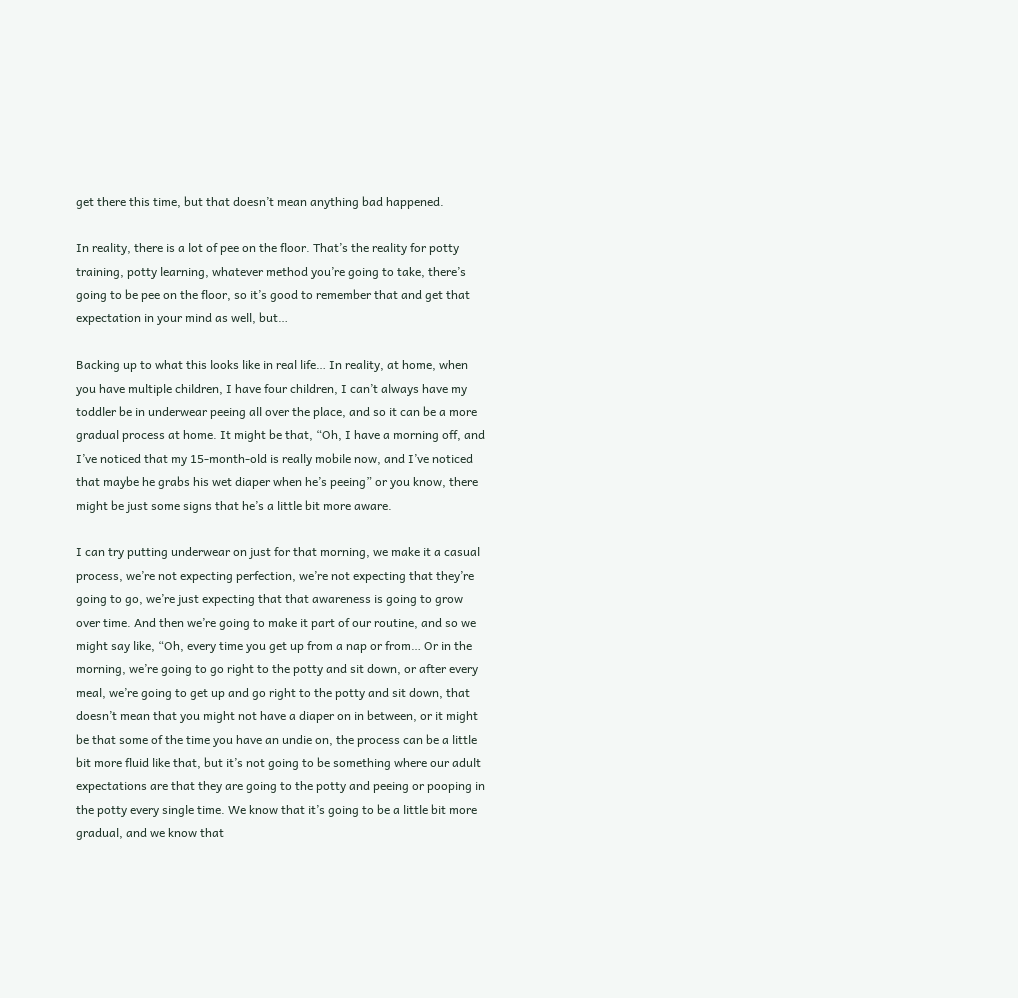get there this time, but that doesn’t mean anything bad happened.

In reality, there is a lot of pee on the floor. That’s the reality for potty training, potty learning, whatever method you’re going to take, there’s going to be pee on the floor, so it’s good to remember that and get that expectation in your mind as well, but…

Backing up to what this looks like in real life… In reality, at home, when you have multiple children, I have four children, I can’t always have my toddler be in underwear peeing all over the place, and so it can be a more gradual process at home. It might be that, “Oh, I have a morning off, and I’ve noticed that my 15-month-old is really mobile now, and I’ve noticed that maybe he grabs his wet diaper when he’s peeing” or you know, there might be just some signs that he’s a little bit more aware.

I can try putting underwear on just for that morning, we make it a casual process, we’re not expecting perfection, we’re not expecting that they’re going to go, we’re just expecting that that awareness is going to grow over time. And then we’re going to make it part of our routine, and so we might say like, “Oh, every time you get up from a nap or from… Or in the morning, we’re going to go right to the potty and sit down, or after every meal, we’re going to get up and go right to the potty and sit down, that doesn’t mean that you might not have a diaper on in between, or it might be that some of the time you have an undie on, the process can be a little bit more fluid like that, but it’s not going to be something where our adult expectations are that they are going to the potty and peeing or pooping in the potty every single time. We know that it’s going to be a little bit more gradual, and we know that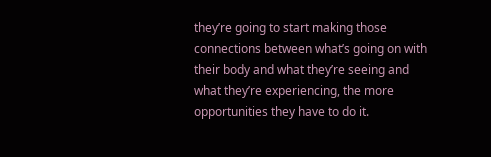they’re going to start making those connections between what’s going on with their body and what they’re seeing and what they’re experiencing, the more opportunities they have to do it.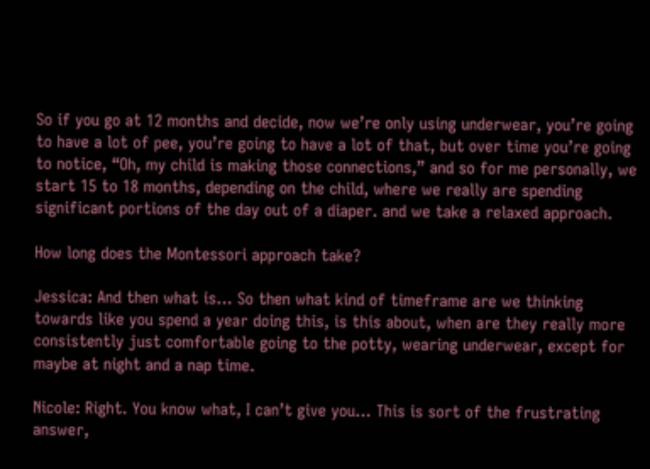So if you go at 12 months and decide, now we’re only using underwear, you’re going to have a lot of pee, you’re going to have a lot of that, but over time you’re going to notice, “Oh, my child is making those connections,” and so for me personally, we start 15 to 18 months, depending on the child, where we really are spending significant portions of the day out of a diaper. and we take a relaxed approach.

How long does the Montessori approach take?

Jessica: And then what is… So then what kind of timeframe are we thinking towards like you spend a year doing this, is this about, when are they really more consistently just comfortable going to the potty, wearing underwear, except for maybe at night and a nap time.

Nicole: Right. You know what, I can’t give you… This is sort of the frustrating answer,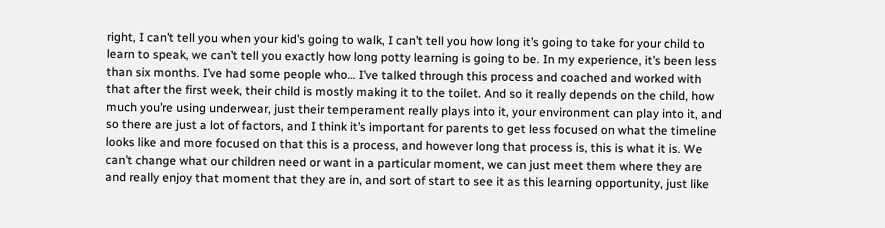right, I can’t tell you when your kid’s going to walk, I can’t tell you how long it’s going to take for your child to learn to speak, we can’t tell you exactly how long potty learning is going to be. In my experience, it’s been less than six months. I’ve had some people who… I’ve talked through this process and coached and worked with that after the first week, their child is mostly making it to the toilet. And so it really depends on the child, how much you’re using underwear, just their temperament really plays into it, your environment can play into it, and so there are just a lot of factors, and I think it’s important for parents to get less focused on what the timeline looks like and more focused on that this is a process, and however long that process is, this is what it is. We can’t change what our children need or want in a particular moment, we can just meet them where they are and really enjoy that moment that they are in, and sort of start to see it as this learning opportunity, just like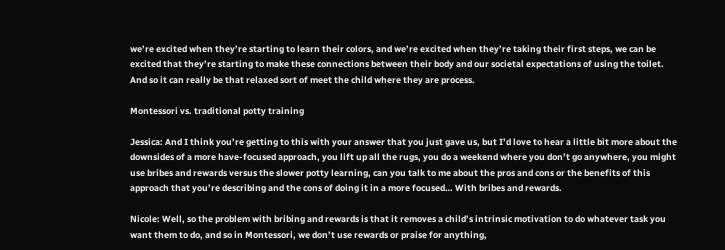we’re excited when they’re starting to learn their colors, and we’re excited when they’re taking their first steps, we can be excited that they’re starting to make these connections between their body and our societal expectations of using the toilet. And so it can really be that relaxed sort of meet the child where they are process.

Montessori vs. traditional potty training

Jessica: And I think you’re getting to this with your answer that you just gave us, but I’d love to hear a little bit more about the downsides of a more have-focused approach, you lift up all the rugs, you do a weekend where you don’t go anywhere, you might use bribes and rewards versus the slower potty learning, can you talk to me about the pros and cons or the benefits of this approach that you’re describing and the cons of doing it in a more focused… With bribes and rewards.

Nicole: Well, so the problem with bribing and rewards is that it removes a child’s intrinsic motivation to do whatever task you want them to do, and so in Montessori, we don’t use rewards or praise for anything,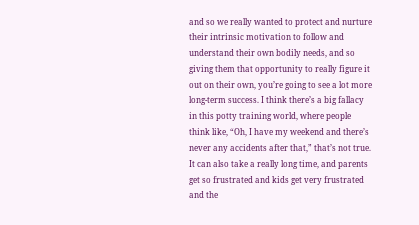and so we really wanted to protect and nurture their intrinsic motivation to follow and understand their own bodily needs, and so giving them that opportunity to really figure it out on their own, you’re going to see a lot more long-term success. I think there’s a big fallacy in this potty training world, where people think like, “Oh, I have my weekend and there’s never any accidents after that,” that’s not true. It can also take a really long time, and parents get so frustrated and kids get very frustrated and the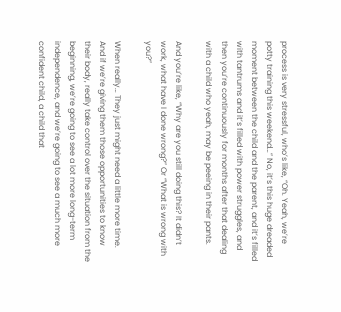process is very stressful, who’s like, “Oh. Yeah, we’re potty training this weekend…” No, it’s this huge dreaded moment between the child and the parent, and it’s filled with tantrums and it’s filled with power struggles, and then you’re continuously for months after that dealing with a child who yeah, may be peeing in their pants.

And you’re like, “Why are you still doing this? It didn’t work, what have I done wrong?” Or “What is wrong with you?”

When really… They just might need a little more time. And if we’re giving them those opportunities to know their body, really take control over the situation from the beginning, we’re going to see a lot more long-term independence, and we’re going to see a much more confident child, a child that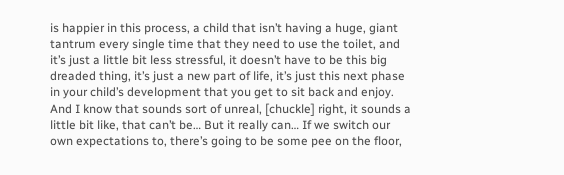is happier in this process, a child that isn’t having a huge, giant tantrum every single time that they need to use the toilet, and it’s just a little bit less stressful, it doesn’t have to be this big dreaded thing, it’s just a new part of life, it’s just this next phase in your child’s development that you get to sit back and enjoy. And I know that sounds sort of unreal, [chuckle] right, it sounds a little bit like, that can’t be… But it really can… If we switch our own expectations to, there’s going to be some pee on the floor,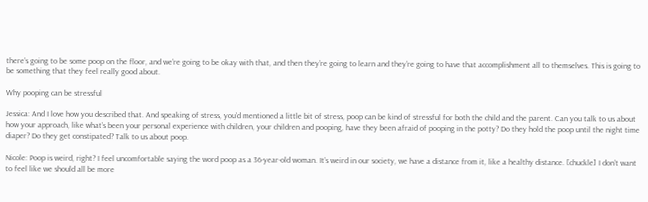there’s going to be some poop on the floor, and we’re going to be okay with that, and then they’re going to learn and they’re going to have that accomplishment all to themselves. This is going to be something that they feel really good about.

Why pooping can be stressful

Jessica: And I love how you described that. And speaking of stress, you’d mentioned a little bit of stress, poop can be kind of stressful for both the child and the parent. Can you talk to us about how your approach, like what’s been your personal experience with children, your children and pooping, have they been afraid of pooping in the potty? Do they hold the poop until the night time diaper? Do they get constipated? Talk to us about poop.

Nicole: Poop is weird, right? I feel uncomfortable saying the word poop as a 36-year-old woman. It’s weird in our society, we have a distance from it, like a healthy distance. [chuckle] I don’t want to feel like we should all be more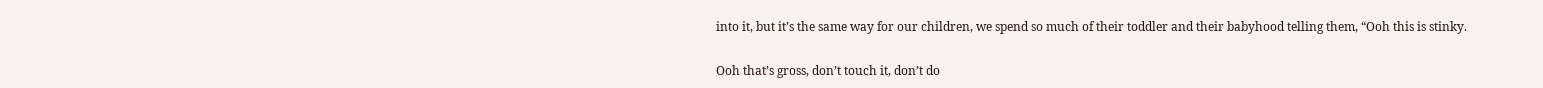into it, but it’s the same way for our children, we spend so much of their toddler and their babyhood telling them, “Ooh this is stinky.

Ooh that’s gross, don’t touch it, don’t do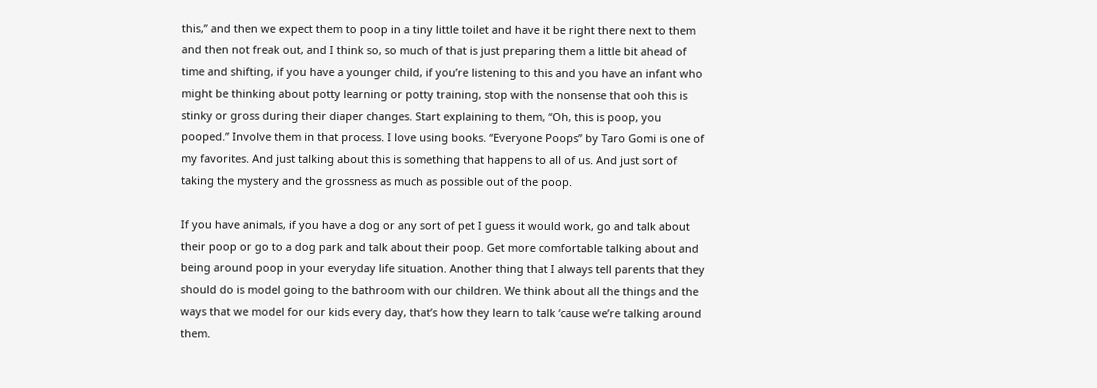this,” and then we expect them to poop in a tiny little toilet and have it be right there next to them and then not freak out, and I think so, so much of that is just preparing them a little bit ahead of time and shifting, if you have a younger child, if you’re listening to this and you have an infant who might be thinking about potty learning or potty training, stop with the nonsense that ooh this is stinky or gross during their diaper changes. Start explaining to them, “Oh, this is poop, you pooped.” Involve them in that process. I love using books. “Everyone Poops” by Taro Gomi is one of my favorites. And just talking about this is something that happens to all of us. And just sort of taking the mystery and the grossness as much as possible out of the poop.

If you have animals, if you have a dog or any sort of pet I guess it would work, go and talk about their poop or go to a dog park and talk about their poop. Get more comfortable talking about and being around poop in your everyday life situation. Another thing that I always tell parents that they should do is model going to the bathroom with our children. We think about all the things and the ways that we model for our kids every day, that’s how they learn to talk ‘cause we’re talking around them.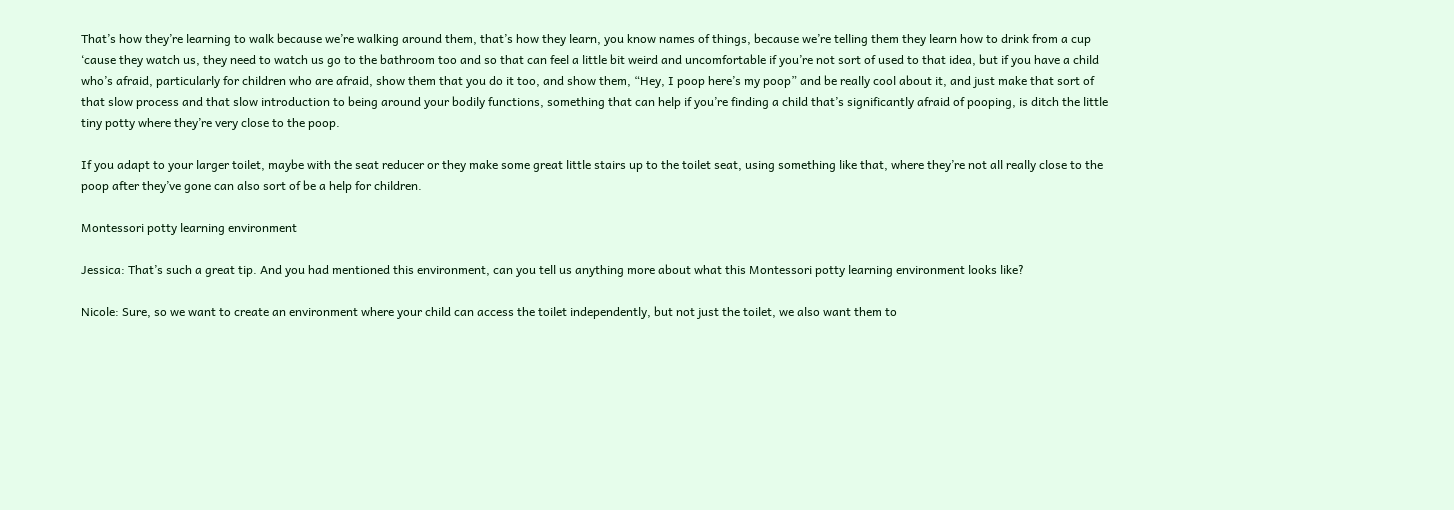That’s how they’re learning to walk because we’re walking around them, that’s how they learn, you know names of things, because we’re telling them they learn how to drink from a cup ‘cause they watch us, they need to watch us go to the bathroom too and so that can feel a little bit weird and uncomfortable if you’re not sort of used to that idea, but if you have a child who’s afraid, particularly for children who are afraid, show them that you do it too, and show them, “Hey, I poop here’s my poop” and be really cool about it, and just make that sort of that slow process and that slow introduction to being around your bodily functions, something that can help if you’re finding a child that’s significantly afraid of pooping, is ditch the little tiny potty where they’re very close to the poop.

If you adapt to your larger toilet, maybe with the seat reducer or they make some great little stairs up to the toilet seat, using something like that, where they’re not all really close to the poop after they’ve gone can also sort of be a help for children.

Montessori potty learning environment

Jessica: That’s such a great tip. And you had mentioned this environment, can you tell us anything more about what this Montessori potty learning environment looks like?

Nicole: Sure, so we want to create an environment where your child can access the toilet independently, but not just the toilet, we also want them to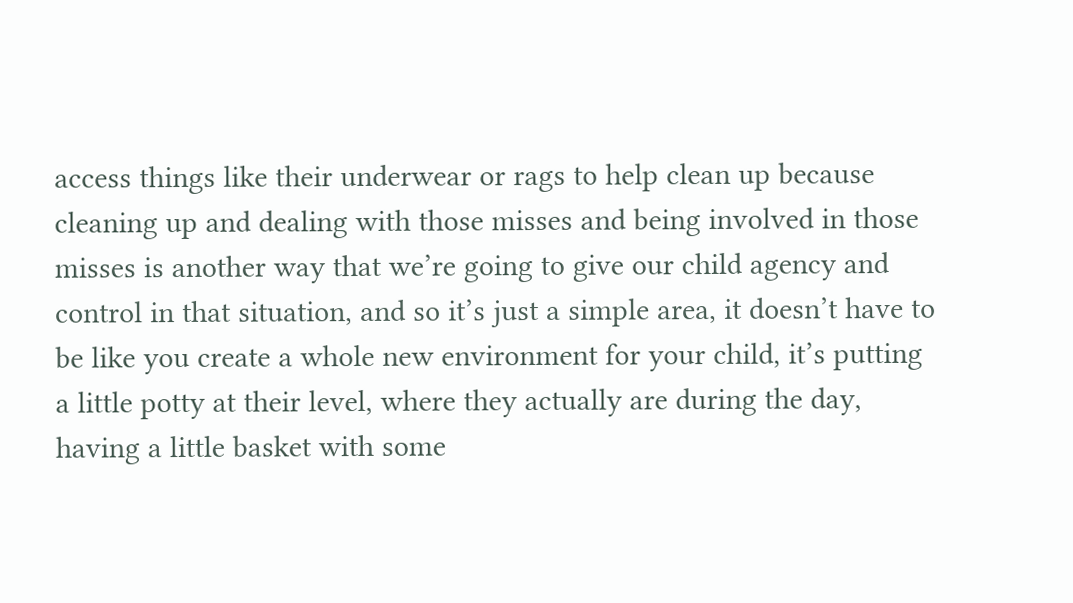access things like their underwear or rags to help clean up because cleaning up and dealing with those misses and being involved in those misses is another way that we’re going to give our child agency and control in that situation, and so it’s just a simple area, it doesn’t have to be like you create a whole new environment for your child, it’s putting a little potty at their level, where they actually are during the day, having a little basket with some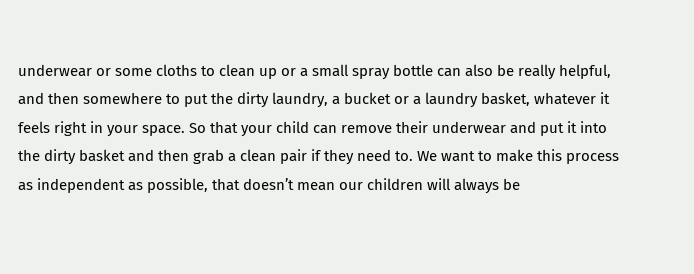underwear or some cloths to clean up or a small spray bottle can also be really helpful, and then somewhere to put the dirty laundry, a bucket or a laundry basket, whatever it feels right in your space. So that your child can remove their underwear and put it into the dirty basket and then grab a clean pair if they need to. We want to make this process as independent as possible, that doesn’t mean our children will always be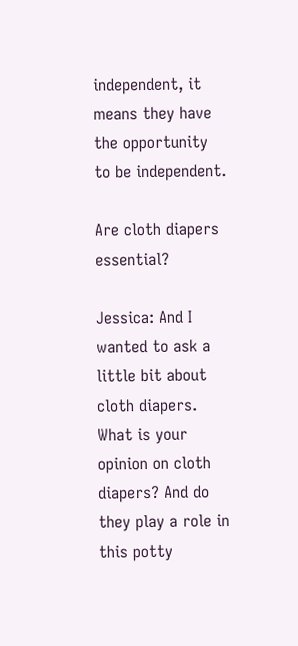independent, it means they have the opportunity to be independent.

Are cloth diapers essential?

Jessica: And I wanted to ask a little bit about cloth diapers. What is your opinion on cloth diapers? And do they play a role in this potty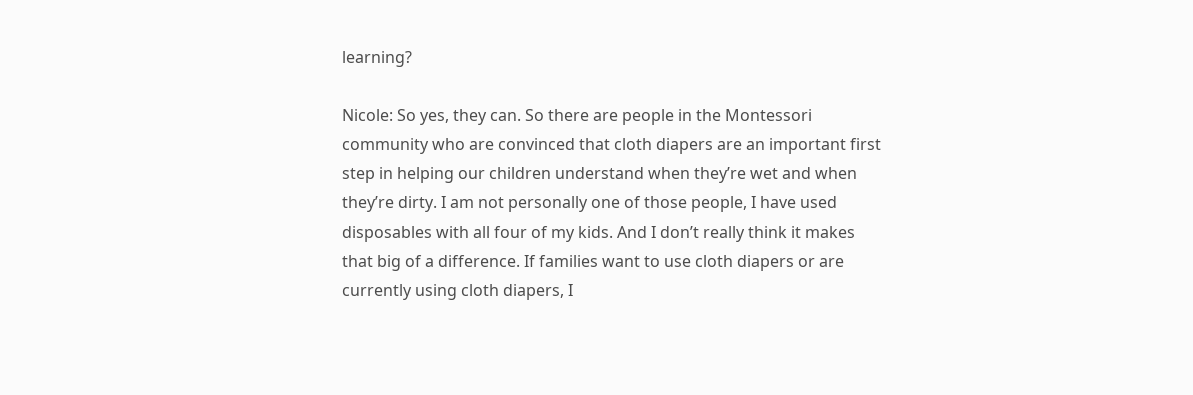learning?

Nicole: So yes, they can. So there are people in the Montessori community who are convinced that cloth diapers are an important first step in helping our children understand when they’re wet and when they’re dirty. I am not personally one of those people, I have used disposables with all four of my kids. And I don’t really think it makes that big of a difference. If families want to use cloth diapers or are currently using cloth diapers, I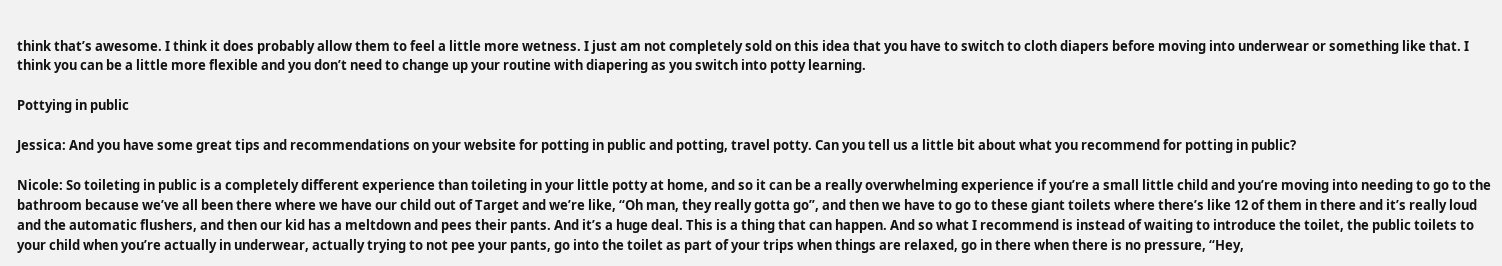think that’s awesome. I think it does probably allow them to feel a little more wetness. I just am not completely sold on this idea that you have to switch to cloth diapers before moving into underwear or something like that. I think you can be a little more flexible and you don’t need to change up your routine with diapering as you switch into potty learning.

Pottying in public

Jessica: And you have some great tips and recommendations on your website for potting in public and potting, travel potty. Can you tell us a little bit about what you recommend for potting in public?

Nicole: So toileting in public is a completely different experience than toileting in your little potty at home, and so it can be a really overwhelming experience if you’re a small little child and you’re moving into needing to go to the bathroom because we’ve all been there where we have our child out of Target and we’re like, “Oh man, they really gotta go”, and then we have to go to these giant toilets where there’s like 12 of them in there and it’s really loud and the automatic flushers, and then our kid has a meltdown and pees their pants. And it’s a huge deal. This is a thing that can happen. And so what I recommend is instead of waiting to introduce the toilet, the public toilets to your child when you’re actually in underwear, actually trying to not pee your pants, go into the toilet as part of your trips when things are relaxed, go in there when there is no pressure, “Hey,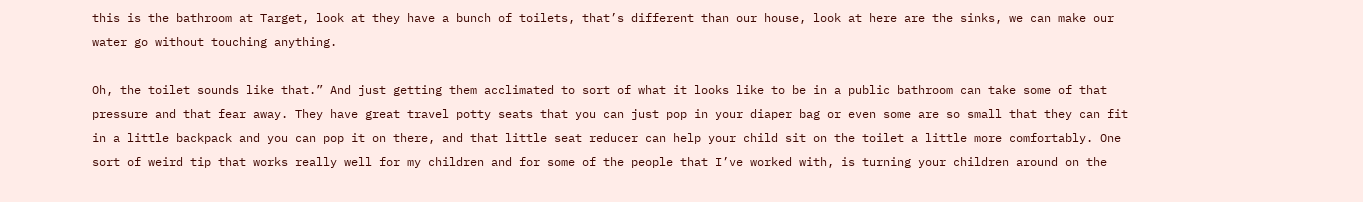this is the bathroom at Target, look at they have a bunch of toilets, that’s different than our house, look at here are the sinks, we can make our water go without touching anything.

Oh, the toilet sounds like that.” And just getting them acclimated to sort of what it looks like to be in a public bathroom can take some of that pressure and that fear away. They have great travel potty seats that you can just pop in your diaper bag or even some are so small that they can fit in a little backpack and you can pop it on there, and that little seat reducer can help your child sit on the toilet a little more comfortably. One sort of weird tip that works really well for my children and for some of the people that I’ve worked with, is turning your children around on the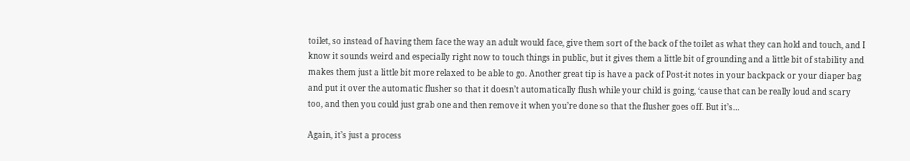toilet, so instead of having them face the way an adult would face, give them sort of the back of the toilet as what they can hold and touch, and I know it sounds weird and especially right now to touch things in public, but it gives them a little bit of grounding and a little bit of stability and makes them just a little bit more relaxed to be able to go. Another great tip is have a pack of Post-it notes in your backpack or your diaper bag and put it over the automatic flusher so that it doesn’t automatically flush while your child is going, ‘cause that can be really loud and scary too, and then you could just grab one and then remove it when you’re done so that the flusher goes off. But it’s…

Again, it’s just a process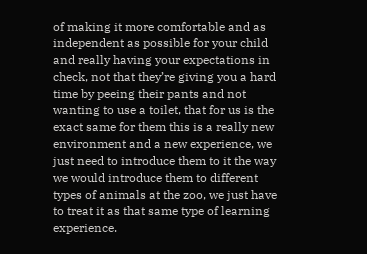of making it more comfortable and as independent as possible for your child and really having your expectations in check, not that they’re giving you a hard time by peeing their pants and not wanting to use a toilet, that for us is the exact same for them this is a really new environment and a new experience, we just need to introduce them to it the way we would introduce them to different types of animals at the zoo, we just have to treat it as that same type of learning experience.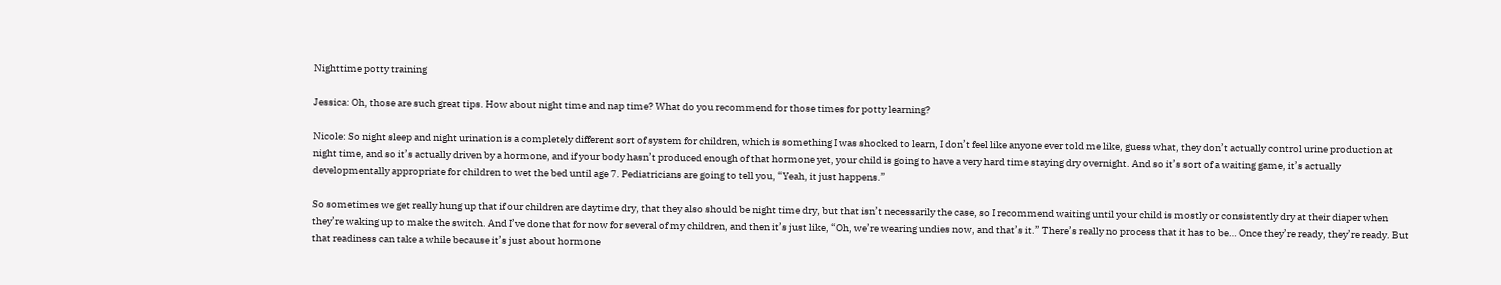Nighttime potty training

Jessica: Oh, those are such great tips. How about night time and nap time? What do you recommend for those times for potty learning?

Nicole: So night sleep and night urination is a completely different sort of system for children, which is something I was shocked to learn, I don’t feel like anyone ever told me like, guess what, they don’t actually control urine production at night time, and so it’s actually driven by a hormone, and if your body hasn’t produced enough of that hormone yet, your child is going to have a very hard time staying dry overnight. And so it’s sort of a waiting game, it’s actually developmentally appropriate for children to wet the bed until age 7. Pediatricians are going to tell you, “Yeah, it just happens.”

So sometimes we get really hung up that if our children are daytime dry, that they also should be night time dry, but that isn’t necessarily the case, so I recommend waiting until your child is mostly or consistently dry at their diaper when they’re waking up to make the switch. And I’ve done that for now for several of my children, and then it’s just like, “Oh, we’re wearing undies now, and that’s it.” There’s really no process that it has to be… Once they’re ready, they’re ready. But that readiness can take a while because it’s just about hormone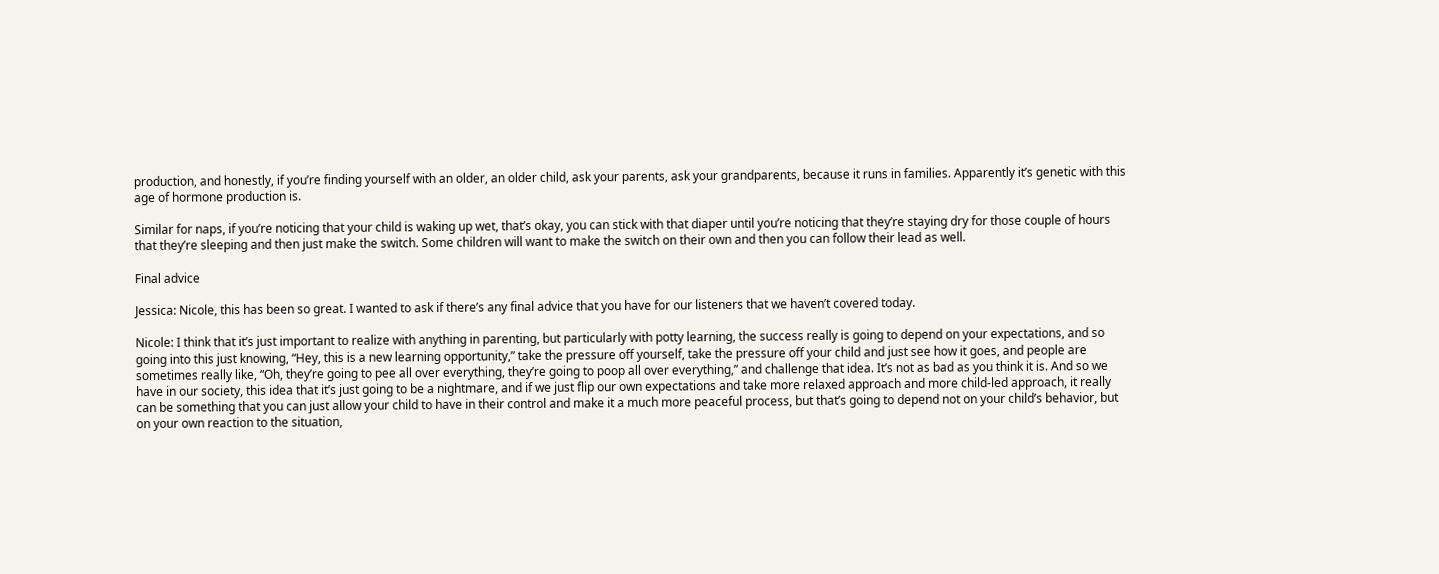production, and honestly, if you’re finding yourself with an older, an older child, ask your parents, ask your grandparents, because it runs in families. Apparently it’s genetic with this age of hormone production is.

Similar for naps, if you’re noticing that your child is waking up wet, that’s okay, you can stick with that diaper until you’re noticing that they’re staying dry for those couple of hours that they’re sleeping and then just make the switch. Some children will want to make the switch on their own and then you can follow their lead as well.

Final advice

Jessica: Nicole, this has been so great. I wanted to ask if there’s any final advice that you have for our listeners that we haven’t covered today.

Nicole: I think that it’s just important to realize with anything in parenting, but particularly with potty learning, the success really is going to depend on your expectations, and so going into this just knowing, “Hey, this is a new learning opportunity,” take the pressure off yourself, take the pressure off your child and just see how it goes, and people are sometimes really like, “Oh, they’re going to pee all over everything, they’re going to poop all over everything,” and challenge that idea. It’s not as bad as you think it is. And so we have in our society, this idea that it’s just going to be a nightmare, and if we just flip our own expectations and take more relaxed approach and more child-led approach, it really can be something that you can just allow your child to have in their control and make it a much more peaceful process, but that’s going to depend not on your child’s behavior, but on your own reaction to the situation,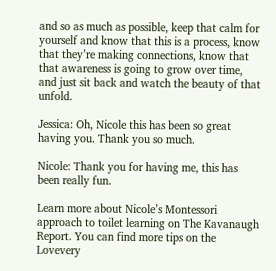and so as much as possible, keep that calm for yourself and know that this is a process, know that they’re making connections, know that that awareness is going to grow over time, and just sit back and watch the beauty of that unfold.

Jessica: Oh, Nicole this has been so great having you. Thank you so much.

Nicole: Thank you for having me, this has been really fun.

Learn more about Nicole’s Montessori approach to toilet learning on The Kavanaugh Report. You can find more tips on the Lovevery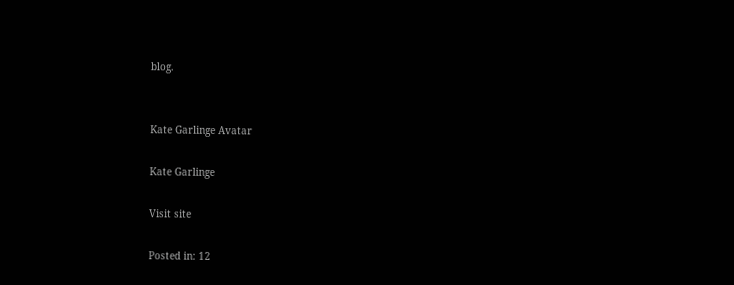blog.


Kate Garlinge Avatar

Kate Garlinge

Visit site

Posted in: 12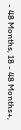- 48 Months, 18 - 48 Months+,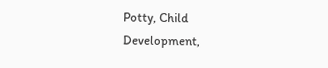Potty, Child Development,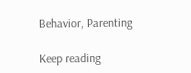Behavior, Parenting

Keep reading